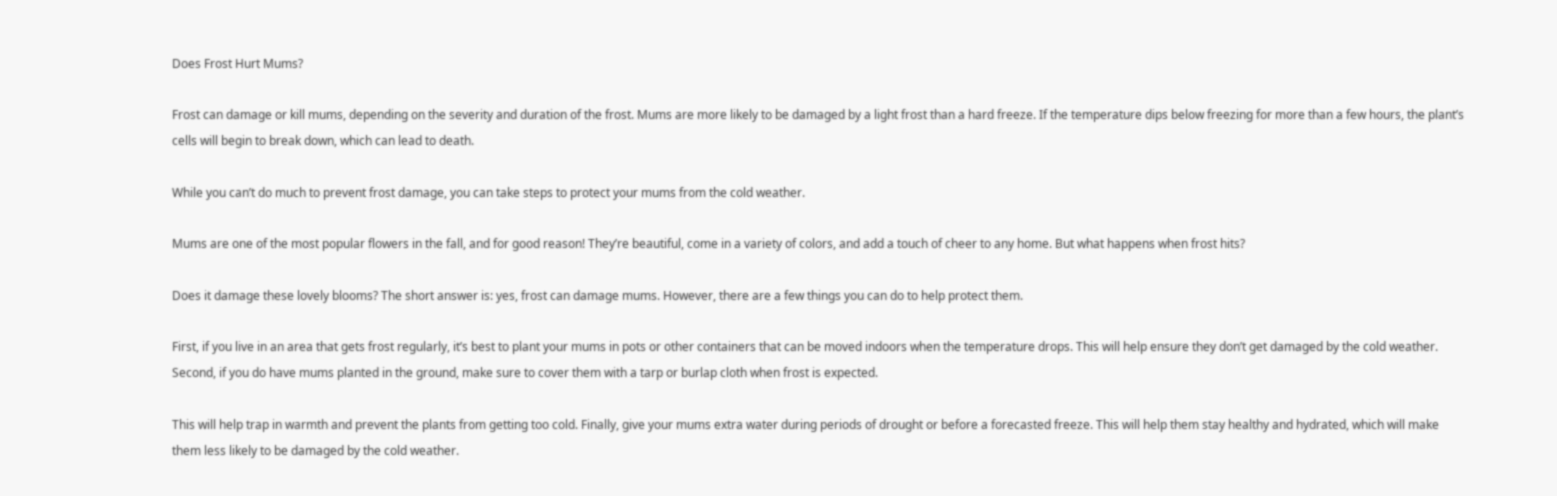Does Frost Hurt Mums?

Frost can damage or kill mums, depending on the severity and duration of the frost. Mums are more likely to be damaged by a light frost than a hard freeze. If the temperature dips below freezing for more than a few hours, the plant’s cells will begin to break down, which can lead to death.

While you can’t do much to prevent frost damage, you can take steps to protect your mums from the cold weather.

Mums are one of the most popular flowers in the fall, and for good reason! They’re beautiful, come in a variety of colors, and add a touch of cheer to any home. But what happens when frost hits?

Does it damage these lovely blooms? The short answer is: yes, frost can damage mums. However, there are a few things you can do to help protect them.

First, if you live in an area that gets frost regularly, it’s best to plant your mums in pots or other containers that can be moved indoors when the temperature drops. This will help ensure they don’t get damaged by the cold weather. Second, if you do have mums planted in the ground, make sure to cover them with a tarp or burlap cloth when frost is expected.

This will help trap in warmth and prevent the plants from getting too cold. Finally, give your mums extra water during periods of drought or before a forecasted freeze. This will help them stay healthy and hydrated, which will make them less likely to be damaged by the cold weather.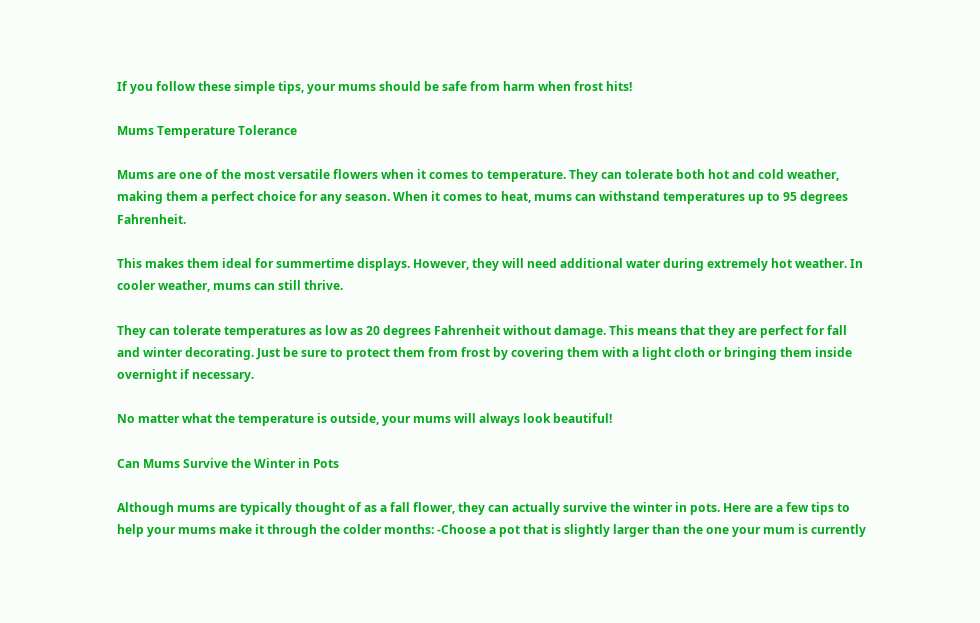If you follow these simple tips, your mums should be safe from harm when frost hits!

Mums Temperature Tolerance

Mums are one of the most versatile flowers when it comes to temperature. They can tolerate both hot and cold weather, making them a perfect choice for any season. When it comes to heat, mums can withstand temperatures up to 95 degrees Fahrenheit.

This makes them ideal for summertime displays. However, they will need additional water during extremely hot weather. In cooler weather, mums can still thrive.

They can tolerate temperatures as low as 20 degrees Fahrenheit without damage. This means that they are perfect for fall and winter decorating. Just be sure to protect them from frost by covering them with a light cloth or bringing them inside overnight if necessary.

No matter what the temperature is outside, your mums will always look beautiful!

Can Mums Survive the Winter in Pots

Although mums are typically thought of as a fall flower, they can actually survive the winter in pots. Here are a few tips to help your mums make it through the colder months: -Choose a pot that is slightly larger than the one your mum is currently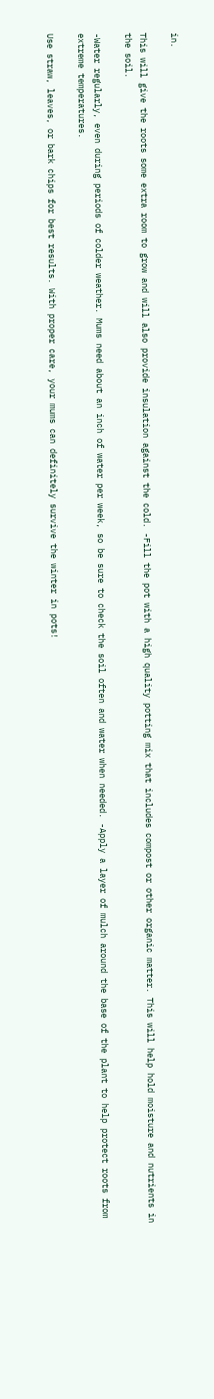in.

This will give the roots some extra room to grow and will also provide insulation against the cold. -Fill the pot with a high quality potting mix that includes compost or other organic matter. This will help hold moisture and nutrients in the soil.

-Water regularly, even during periods of colder weather. Mums need about an inch of water per week, so be sure to check the soil often and water when needed. -Apply a layer of mulch around the base of the plant to help protect roots from extreme temperatures.

Use straw, leaves, or bark chips for best results. With proper care, your mums can definitely survive the winter in pots!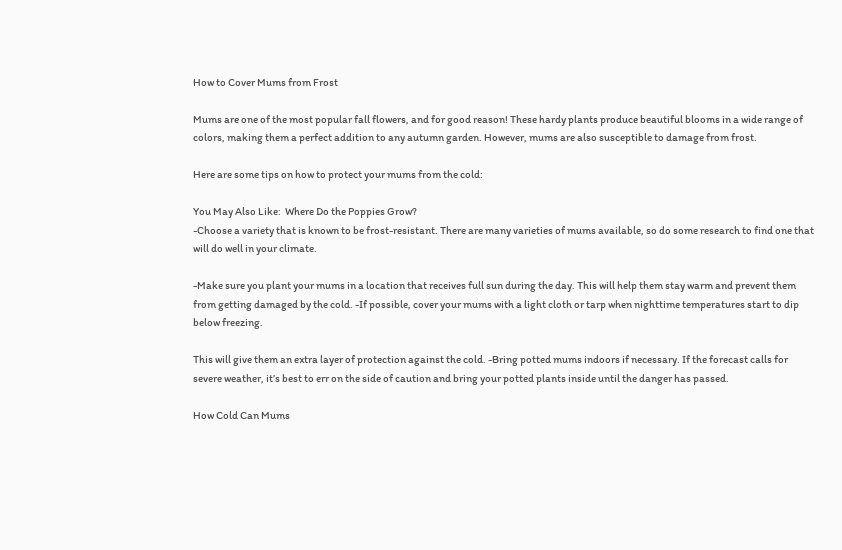How to Cover Mums from Frost

Mums are one of the most popular fall flowers, and for good reason! These hardy plants produce beautiful blooms in a wide range of colors, making them a perfect addition to any autumn garden. However, mums are also susceptible to damage from frost.

Here are some tips on how to protect your mums from the cold:

You May Also Like:  Where Do the Poppies Grow?
-Choose a variety that is known to be frost-resistant. There are many varieties of mums available, so do some research to find one that will do well in your climate.

-Make sure you plant your mums in a location that receives full sun during the day. This will help them stay warm and prevent them from getting damaged by the cold. -If possible, cover your mums with a light cloth or tarp when nighttime temperatures start to dip below freezing.

This will give them an extra layer of protection against the cold. -Bring potted mums indoors if necessary. If the forecast calls for severe weather, it’s best to err on the side of caution and bring your potted plants inside until the danger has passed.

How Cold Can Mums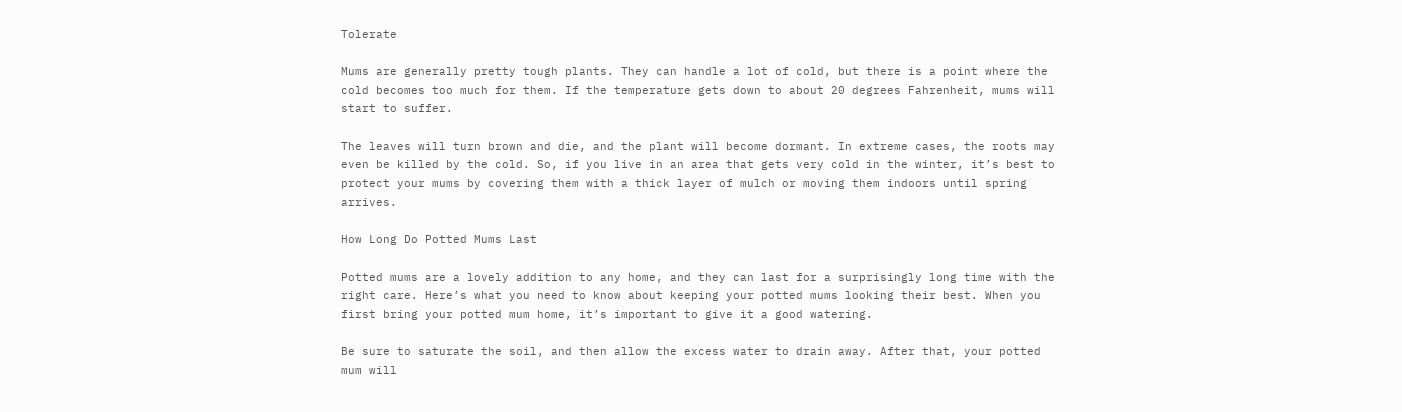Tolerate

Mums are generally pretty tough plants. They can handle a lot of cold, but there is a point where the cold becomes too much for them. If the temperature gets down to about 20 degrees Fahrenheit, mums will start to suffer.

The leaves will turn brown and die, and the plant will become dormant. In extreme cases, the roots may even be killed by the cold. So, if you live in an area that gets very cold in the winter, it’s best to protect your mums by covering them with a thick layer of mulch or moving them indoors until spring arrives.

How Long Do Potted Mums Last

Potted mums are a lovely addition to any home, and they can last for a surprisingly long time with the right care. Here’s what you need to know about keeping your potted mums looking their best. When you first bring your potted mum home, it’s important to give it a good watering.

Be sure to saturate the soil, and then allow the excess water to drain away. After that, your potted mum will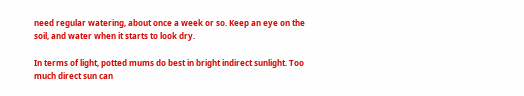need regular watering, about once a week or so. Keep an eye on the soil, and water when it starts to look dry.

In terms of light, potted mums do best in bright indirect sunlight. Too much direct sun can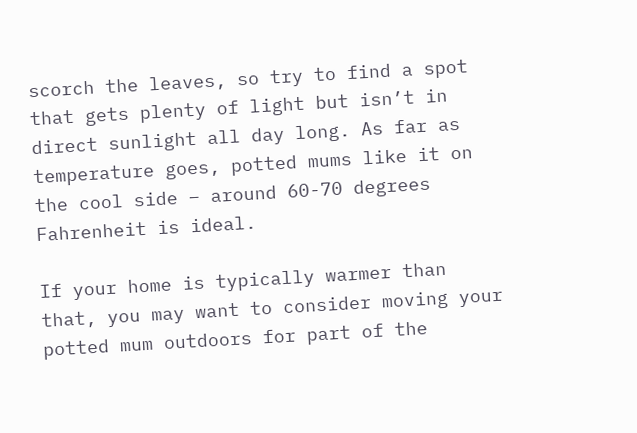scorch the leaves, so try to find a spot that gets plenty of light but isn’t in direct sunlight all day long. As far as temperature goes, potted mums like it on the cool side – around 60-70 degrees Fahrenheit is ideal.

If your home is typically warmer than that, you may want to consider moving your potted mum outdoors for part of the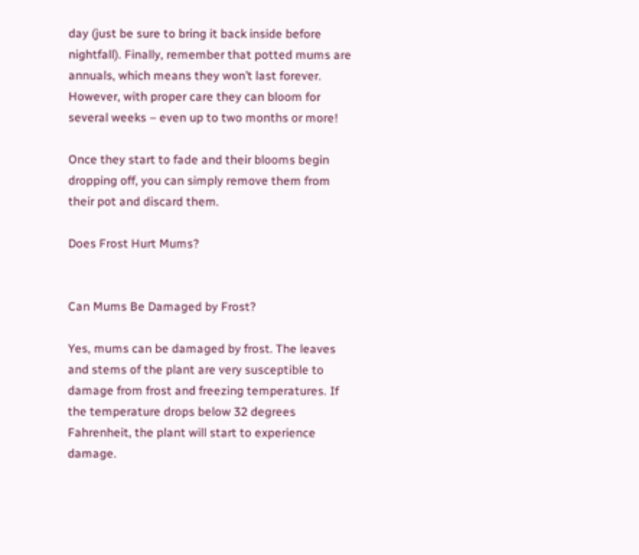day (just be sure to bring it back inside before nightfall). Finally, remember that potted mums are annuals, which means they won’t last forever. However, with proper care they can bloom for several weeks – even up to two months or more!

Once they start to fade and their blooms begin dropping off, you can simply remove them from their pot and discard them.

Does Frost Hurt Mums?


Can Mums Be Damaged by Frost?

Yes, mums can be damaged by frost. The leaves and stems of the plant are very susceptible to damage from frost and freezing temperatures. If the temperature drops below 32 degrees Fahrenheit, the plant will start to experience damage.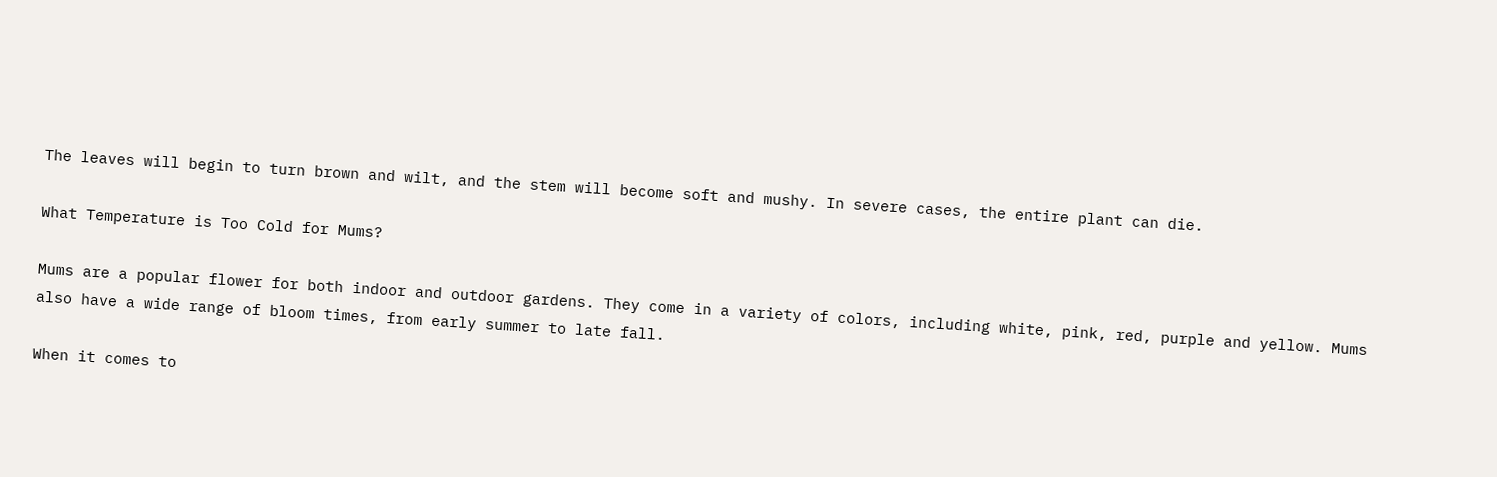The leaves will begin to turn brown and wilt, and the stem will become soft and mushy. In severe cases, the entire plant can die.

What Temperature is Too Cold for Mums?

Mums are a popular flower for both indoor and outdoor gardens. They come in a variety of colors, including white, pink, red, purple and yellow. Mums also have a wide range of bloom times, from early summer to late fall.

When it comes to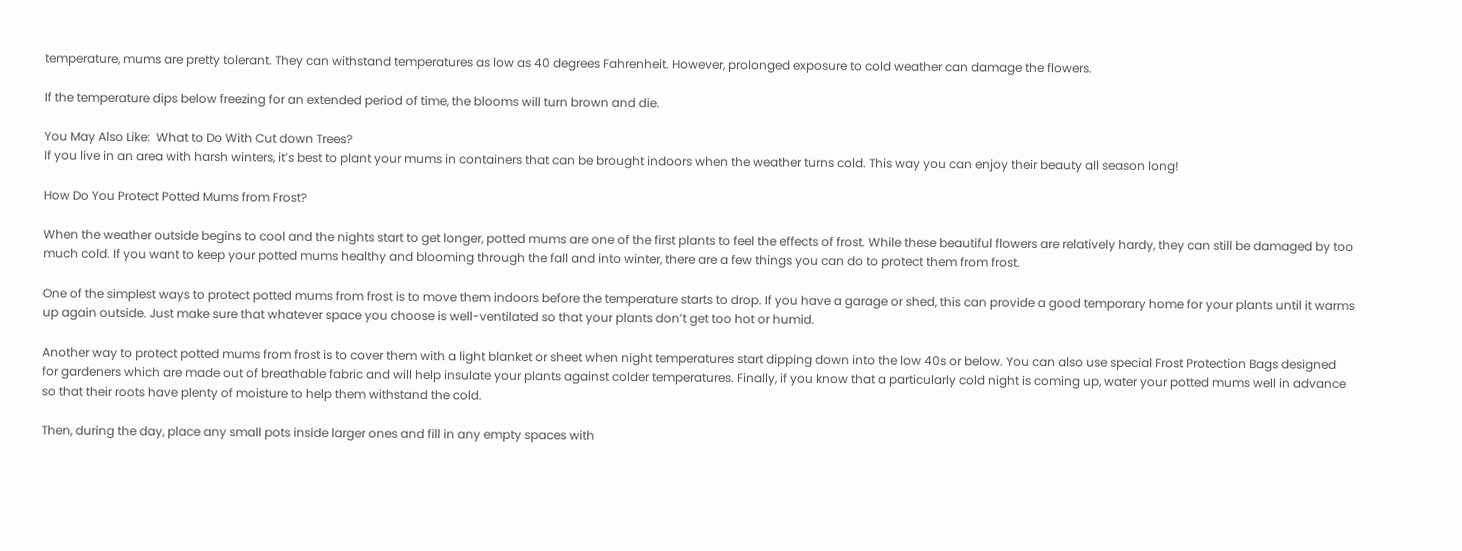temperature, mums are pretty tolerant. They can withstand temperatures as low as 40 degrees Fahrenheit. However, prolonged exposure to cold weather can damage the flowers.

If the temperature dips below freezing for an extended period of time, the blooms will turn brown and die.

You May Also Like:  What to Do With Cut down Trees?
If you live in an area with harsh winters, it’s best to plant your mums in containers that can be brought indoors when the weather turns cold. This way you can enjoy their beauty all season long!

How Do You Protect Potted Mums from Frost?

When the weather outside begins to cool and the nights start to get longer, potted mums are one of the first plants to feel the effects of frost. While these beautiful flowers are relatively hardy, they can still be damaged by too much cold. If you want to keep your potted mums healthy and blooming through the fall and into winter, there are a few things you can do to protect them from frost.

One of the simplest ways to protect potted mums from frost is to move them indoors before the temperature starts to drop. If you have a garage or shed, this can provide a good temporary home for your plants until it warms up again outside. Just make sure that whatever space you choose is well-ventilated so that your plants don’t get too hot or humid.

Another way to protect potted mums from frost is to cover them with a light blanket or sheet when night temperatures start dipping down into the low 40s or below. You can also use special Frost Protection Bags designed for gardeners which are made out of breathable fabric and will help insulate your plants against colder temperatures. Finally, if you know that a particularly cold night is coming up, water your potted mums well in advance so that their roots have plenty of moisture to help them withstand the cold.

Then, during the day, place any small pots inside larger ones and fill in any empty spaces with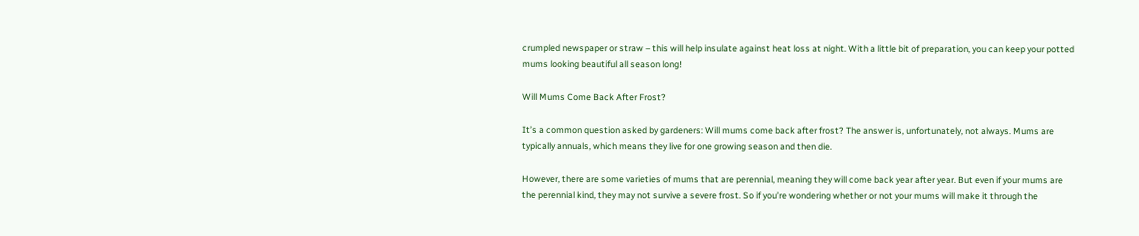crumpled newspaper or straw – this will help insulate against heat loss at night. With a little bit of preparation, you can keep your potted mums looking beautiful all season long!

Will Mums Come Back After Frost?

It’s a common question asked by gardeners: Will mums come back after frost? The answer is, unfortunately, not always. Mums are typically annuals, which means they live for one growing season and then die.

However, there are some varieties of mums that are perennial, meaning they will come back year after year. But even if your mums are the perennial kind, they may not survive a severe frost. So if you’re wondering whether or not your mums will make it through the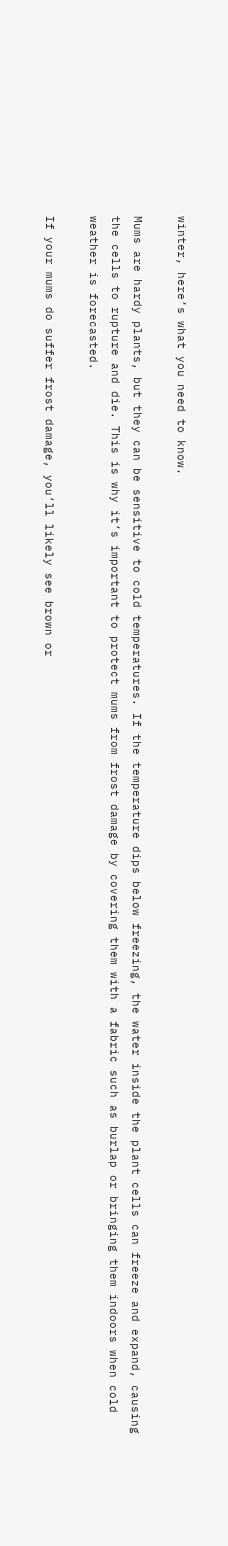winter, here’s what you need to know.

Mums are hardy plants, but they can be sensitive to cold temperatures. If the temperature dips below freezing, the water inside the plant cells can freeze and expand, causing the cells to rupture and die. This is why it’s important to protect mums from frost damage by covering them with a fabric such as burlap or bringing them indoors when cold weather is forecasted.

If your mums do suffer frost damage, you’ll likely see brown or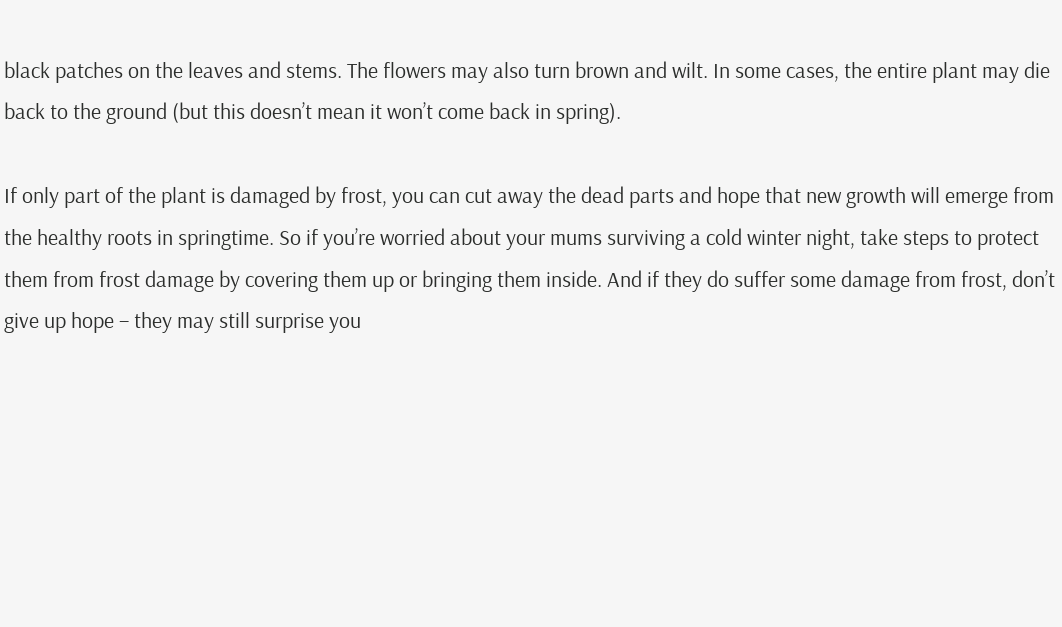black patches on the leaves and stems. The flowers may also turn brown and wilt. In some cases, the entire plant may die back to the ground (but this doesn’t mean it won’t come back in spring).

If only part of the plant is damaged by frost, you can cut away the dead parts and hope that new growth will emerge from the healthy roots in springtime. So if you’re worried about your mums surviving a cold winter night, take steps to protect them from frost damage by covering them up or bringing them inside. And if they do suffer some damage from frost, don’t give up hope – they may still surprise you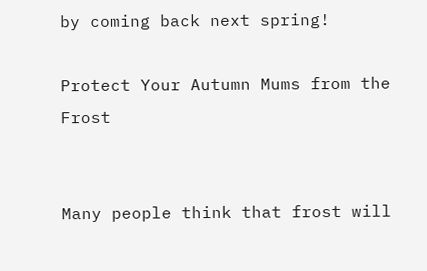by coming back next spring!

Protect Your Autumn Mums from the Frost


Many people think that frost will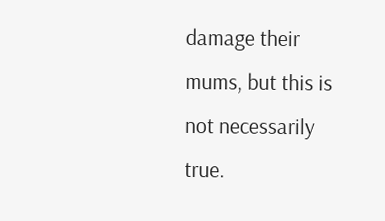damage their mums, but this is not necessarily true.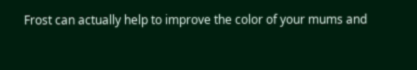Frost can actually help to improve the color of your mums and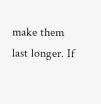make them last longer. If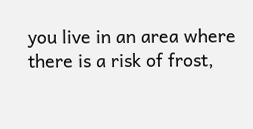you live in an area where there is a risk of frost,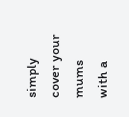simply cover your mums with a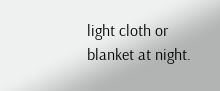light cloth or blanket at night.